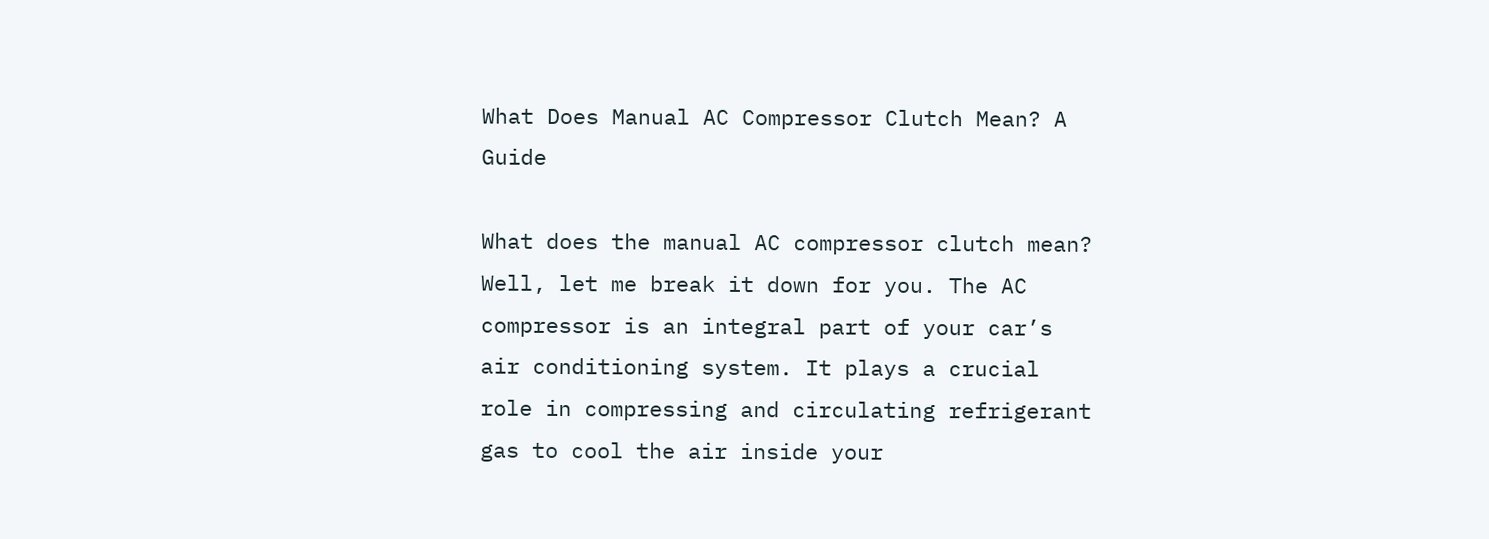What Does Manual AC Compressor Clutch Mean? A Guide

What does the manual AC compressor clutch mean? Well, let me break it down for you. The AC compressor is an integral part of your car’s air conditioning system. It plays a crucial role in compressing and circulating refrigerant gas to cool the air inside your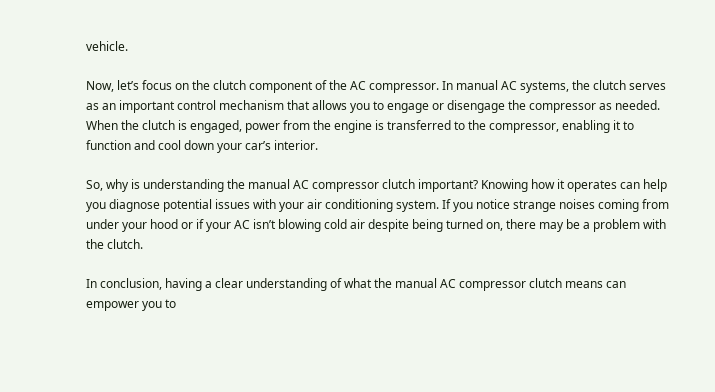vehicle.

Now, let’s focus on the clutch component of the AC compressor. In manual AC systems, the clutch serves as an important control mechanism that allows you to engage or disengage the compressor as needed. When the clutch is engaged, power from the engine is transferred to the compressor, enabling it to function and cool down your car’s interior.

So, why is understanding the manual AC compressor clutch important? Knowing how it operates can help you diagnose potential issues with your air conditioning system. If you notice strange noises coming from under your hood or if your AC isn’t blowing cold air despite being turned on, there may be a problem with the clutch.

In conclusion, having a clear understanding of what the manual AC compressor clutch means can empower you to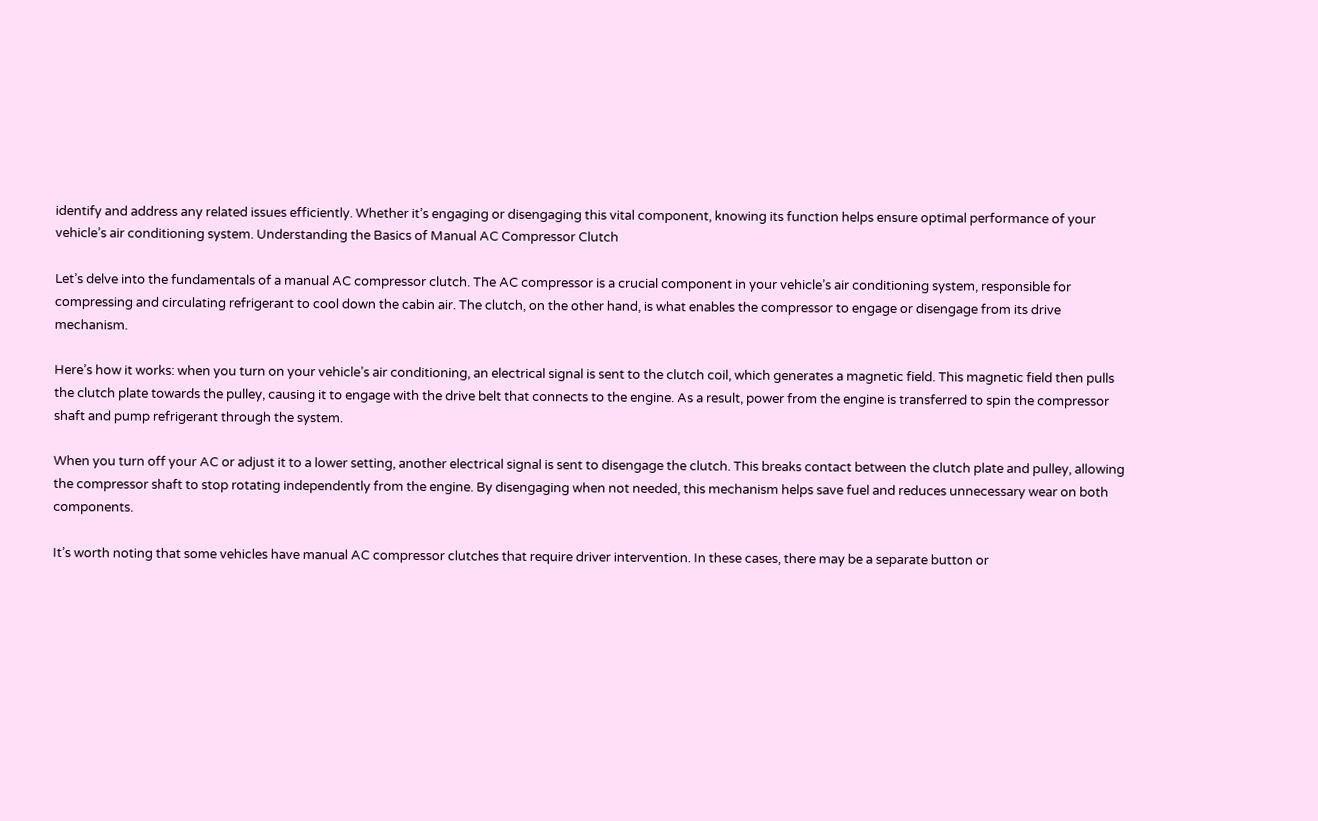identify and address any related issues efficiently. Whether it’s engaging or disengaging this vital component, knowing its function helps ensure optimal performance of your vehicle’s air conditioning system. Understanding the Basics of Manual AC Compressor Clutch

Let’s delve into the fundamentals of a manual AC compressor clutch. The AC compressor is a crucial component in your vehicle’s air conditioning system, responsible for compressing and circulating refrigerant to cool down the cabin air. The clutch, on the other hand, is what enables the compressor to engage or disengage from its drive mechanism.

Here’s how it works: when you turn on your vehicle’s air conditioning, an electrical signal is sent to the clutch coil, which generates a magnetic field. This magnetic field then pulls the clutch plate towards the pulley, causing it to engage with the drive belt that connects to the engine. As a result, power from the engine is transferred to spin the compressor shaft and pump refrigerant through the system.

When you turn off your AC or adjust it to a lower setting, another electrical signal is sent to disengage the clutch. This breaks contact between the clutch plate and pulley, allowing the compressor shaft to stop rotating independently from the engine. By disengaging when not needed, this mechanism helps save fuel and reduces unnecessary wear on both components.

It’s worth noting that some vehicles have manual AC compressor clutches that require driver intervention. In these cases, there may be a separate button or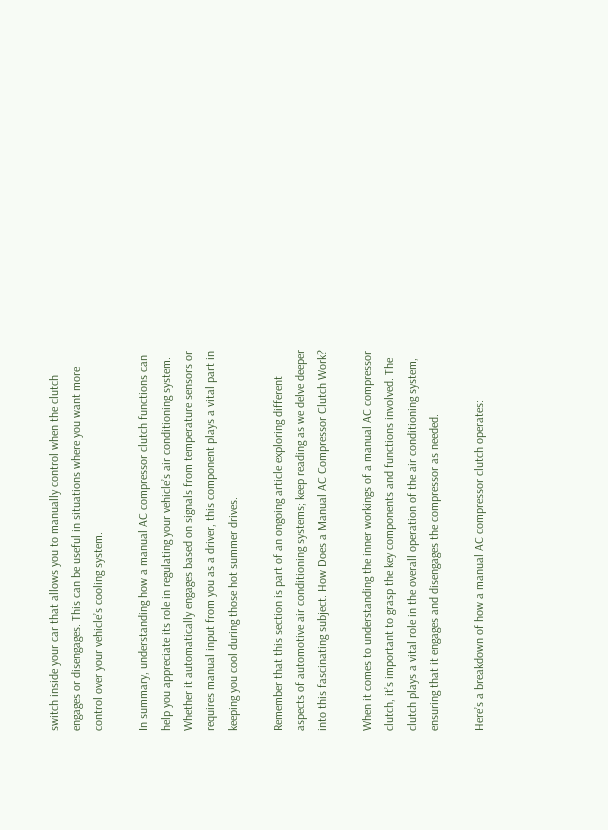switch inside your car that allows you to manually control when the clutch engages or disengages. This can be useful in situations where you want more control over your vehicle’s cooling system.

In summary, understanding how a manual AC compressor clutch functions can help you appreciate its role in regulating your vehicle’s air conditioning system. Whether it automatically engages based on signals from temperature sensors or requires manual input from you as a driver, this component plays a vital part in keeping you cool during those hot summer drives.

Remember that this section is part of an ongoing article exploring different aspects of automotive air conditioning systems; keep reading as we delve deeper into this fascinating subject. How Does a Manual AC Compressor Clutch Work?

When it comes to understanding the inner workings of a manual AC compressor clutch, it’s important to grasp the key components and functions involved. The clutch plays a vital role in the overall operation of the air conditioning system, ensuring that it engages and disengages the compressor as needed.

Here’s a breakdown of how a manual AC compressor clutch operates: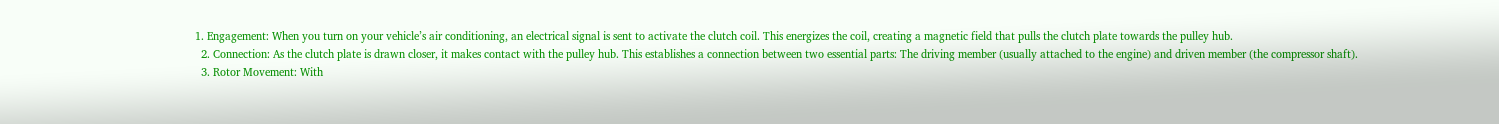1. Engagement: When you turn on your vehicle’s air conditioning, an electrical signal is sent to activate the clutch coil. This energizes the coil, creating a magnetic field that pulls the clutch plate towards the pulley hub.
  2. Connection: As the clutch plate is drawn closer, it makes contact with the pulley hub. This establishes a connection between two essential parts: The driving member (usually attached to the engine) and driven member (the compressor shaft).
  3. Rotor Movement: With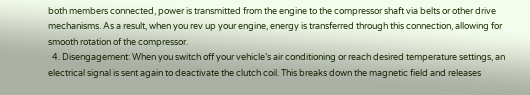both members connected, power is transmitted from the engine to the compressor shaft via belts or other drive mechanisms. As a result, when you rev up your engine, energy is transferred through this connection, allowing for smooth rotation of the compressor.
  4. Disengagement: When you switch off your vehicle’s air conditioning or reach desired temperature settings, an electrical signal is sent again to deactivate the clutch coil. This breaks down the magnetic field and releases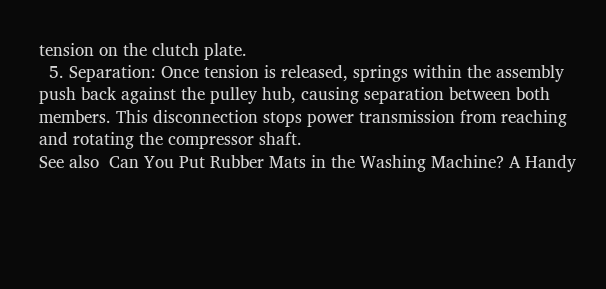tension on the clutch plate.
  5. Separation: Once tension is released, springs within the assembly push back against the pulley hub, causing separation between both members. This disconnection stops power transmission from reaching and rotating the compressor shaft.
See also  Can You Put Rubber Mats in the Washing Machine? A Handy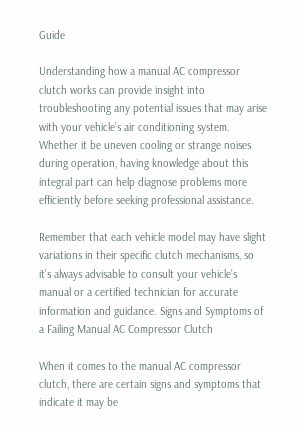Guide

Understanding how a manual AC compressor clutch works can provide insight into troubleshooting any potential issues that may arise with your vehicle’s air conditioning system. Whether it be uneven cooling or strange noises during operation, having knowledge about this integral part can help diagnose problems more efficiently before seeking professional assistance.

Remember that each vehicle model may have slight variations in their specific clutch mechanisms, so it’s always advisable to consult your vehicle’s manual or a certified technician for accurate information and guidance. Signs and Symptoms of a Failing Manual AC Compressor Clutch

When it comes to the manual AC compressor clutch, there are certain signs and symptoms that indicate it may be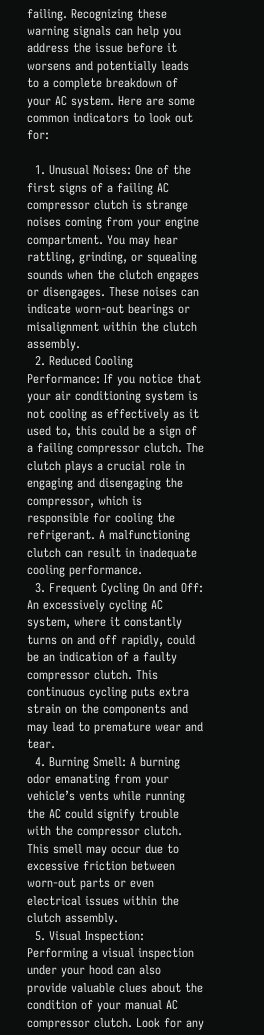failing. Recognizing these warning signals can help you address the issue before it worsens and potentially leads to a complete breakdown of your AC system. Here are some common indicators to look out for:

  1. Unusual Noises: One of the first signs of a failing AC compressor clutch is strange noises coming from your engine compartment. You may hear rattling, grinding, or squealing sounds when the clutch engages or disengages. These noises can indicate worn-out bearings or misalignment within the clutch assembly.
  2. Reduced Cooling Performance: If you notice that your air conditioning system is not cooling as effectively as it used to, this could be a sign of a failing compressor clutch. The clutch plays a crucial role in engaging and disengaging the compressor, which is responsible for cooling the refrigerant. A malfunctioning clutch can result in inadequate cooling performance.
  3. Frequent Cycling On and Off: An excessively cycling AC system, where it constantly turns on and off rapidly, could be an indication of a faulty compressor clutch. This continuous cycling puts extra strain on the components and may lead to premature wear and tear.
  4. Burning Smell: A burning odor emanating from your vehicle’s vents while running the AC could signify trouble with the compressor clutch. This smell may occur due to excessive friction between worn-out parts or even electrical issues within the clutch assembly.
  5. Visual Inspection: Performing a visual inspection under your hood can also provide valuable clues about the condition of your manual AC compressor clutch. Look for any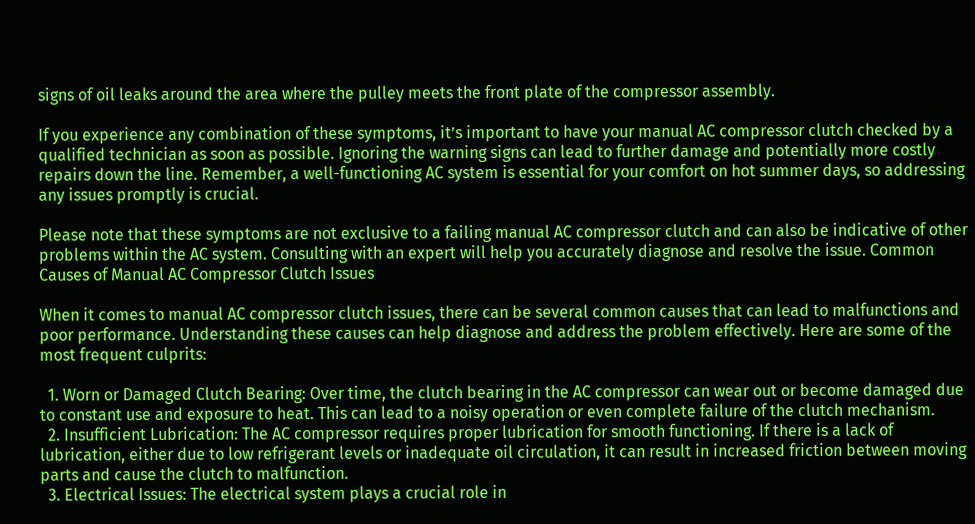signs of oil leaks around the area where the pulley meets the front plate of the compressor assembly.

If you experience any combination of these symptoms, it’s important to have your manual AC compressor clutch checked by a qualified technician as soon as possible. Ignoring the warning signs can lead to further damage and potentially more costly repairs down the line. Remember, a well-functioning AC system is essential for your comfort on hot summer days, so addressing any issues promptly is crucial.

Please note that these symptoms are not exclusive to a failing manual AC compressor clutch and can also be indicative of other problems within the AC system. Consulting with an expert will help you accurately diagnose and resolve the issue. Common Causes of Manual AC Compressor Clutch Issues

When it comes to manual AC compressor clutch issues, there can be several common causes that can lead to malfunctions and poor performance. Understanding these causes can help diagnose and address the problem effectively. Here are some of the most frequent culprits:

  1. Worn or Damaged Clutch Bearing: Over time, the clutch bearing in the AC compressor can wear out or become damaged due to constant use and exposure to heat. This can lead to a noisy operation or even complete failure of the clutch mechanism.
  2. Insufficient Lubrication: The AC compressor requires proper lubrication for smooth functioning. If there is a lack of lubrication, either due to low refrigerant levels or inadequate oil circulation, it can result in increased friction between moving parts and cause the clutch to malfunction.
  3. Electrical Issues: The electrical system plays a crucial role in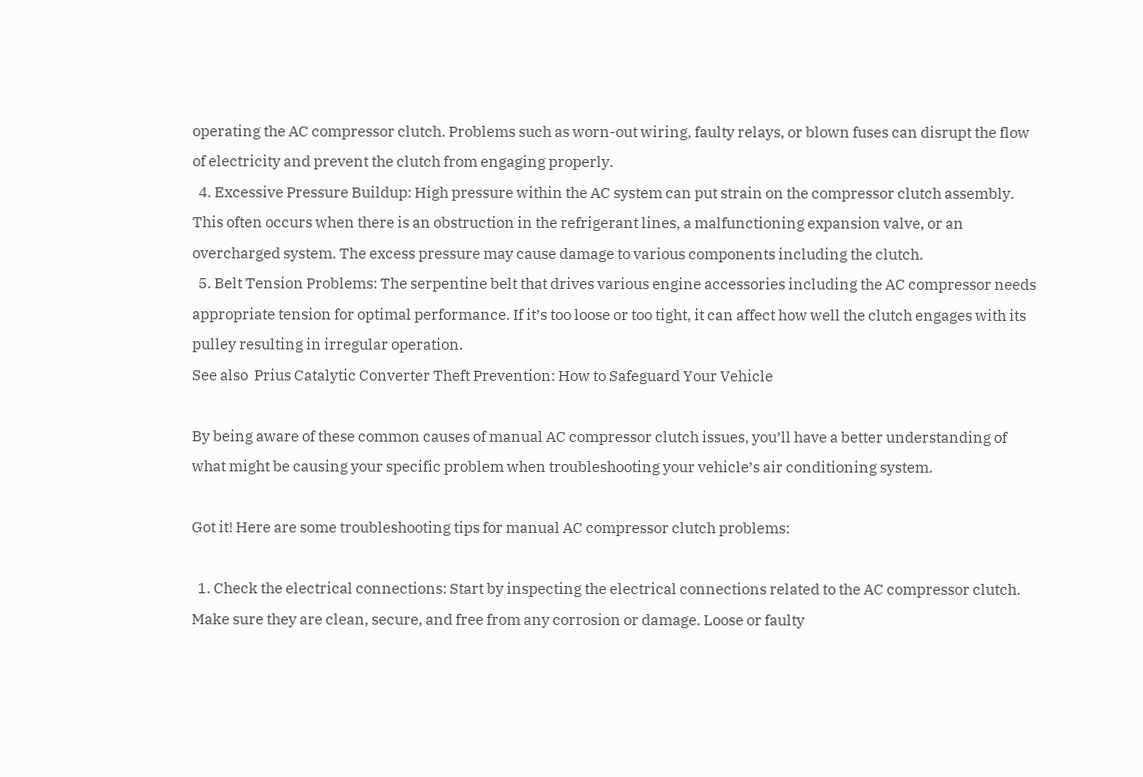operating the AC compressor clutch. Problems such as worn-out wiring, faulty relays, or blown fuses can disrupt the flow of electricity and prevent the clutch from engaging properly.
  4. Excessive Pressure Buildup: High pressure within the AC system can put strain on the compressor clutch assembly. This often occurs when there is an obstruction in the refrigerant lines, a malfunctioning expansion valve, or an overcharged system. The excess pressure may cause damage to various components including the clutch.
  5. Belt Tension Problems: The serpentine belt that drives various engine accessories including the AC compressor needs appropriate tension for optimal performance. If it’s too loose or too tight, it can affect how well the clutch engages with its pulley resulting in irregular operation.
See also  Prius Catalytic Converter Theft Prevention: How to Safeguard Your Vehicle

By being aware of these common causes of manual AC compressor clutch issues, you’ll have a better understanding of what might be causing your specific problem when troubleshooting your vehicle’s air conditioning system.

Got it! Here are some troubleshooting tips for manual AC compressor clutch problems:

  1. Check the electrical connections: Start by inspecting the electrical connections related to the AC compressor clutch. Make sure they are clean, secure, and free from any corrosion or damage. Loose or faulty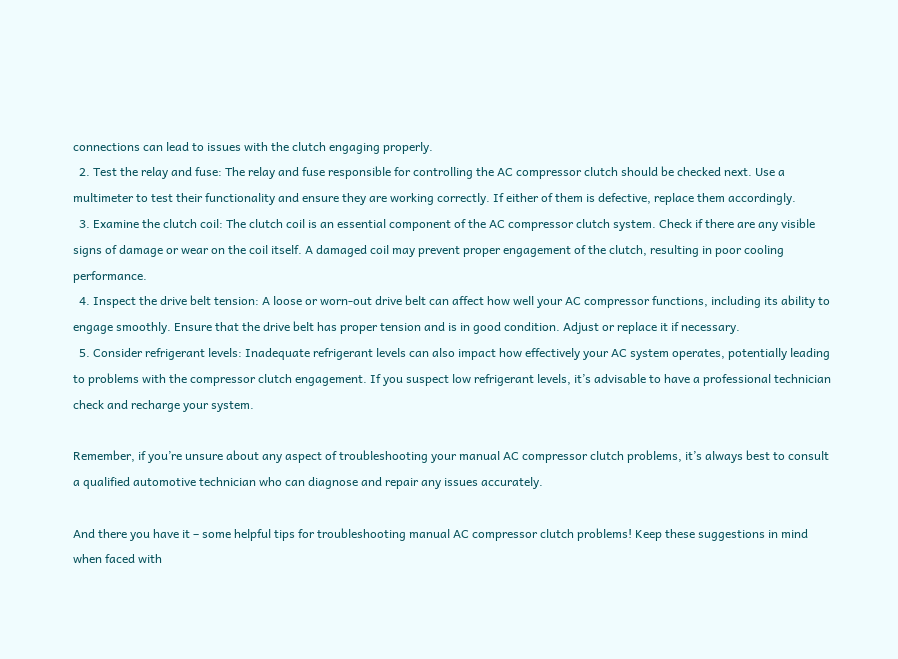connections can lead to issues with the clutch engaging properly.
  2. Test the relay and fuse: The relay and fuse responsible for controlling the AC compressor clutch should be checked next. Use a multimeter to test their functionality and ensure they are working correctly. If either of them is defective, replace them accordingly.
  3. Examine the clutch coil: The clutch coil is an essential component of the AC compressor clutch system. Check if there are any visible signs of damage or wear on the coil itself. A damaged coil may prevent proper engagement of the clutch, resulting in poor cooling performance.
  4. Inspect the drive belt tension: A loose or worn-out drive belt can affect how well your AC compressor functions, including its ability to engage smoothly. Ensure that the drive belt has proper tension and is in good condition. Adjust or replace it if necessary.
  5. Consider refrigerant levels: Inadequate refrigerant levels can also impact how effectively your AC system operates, potentially leading to problems with the compressor clutch engagement. If you suspect low refrigerant levels, it’s advisable to have a professional technician check and recharge your system.

Remember, if you’re unsure about any aspect of troubleshooting your manual AC compressor clutch problems, it’s always best to consult a qualified automotive technician who can diagnose and repair any issues accurately.

And there you have it – some helpful tips for troubleshooting manual AC compressor clutch problems! Keep these suggestions in mind when faced with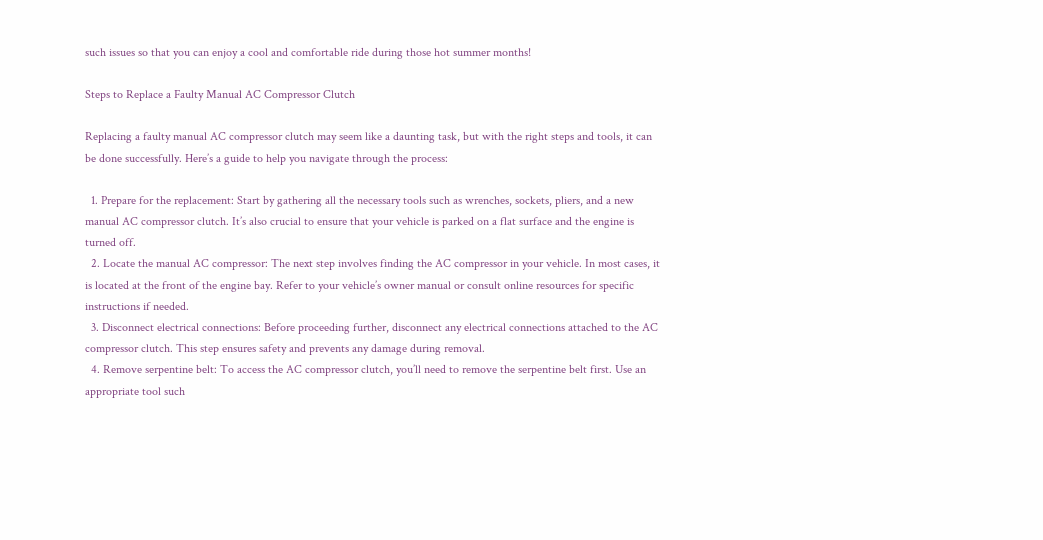such issues so that you can enjoy a cool and comfortable ride during those hot summer months!

Steps to Replace a Faulty Manual AC Compressor Clutch

Replacing a faulty manual AC compressor clutch may seem like a daunting task, but with the right steps and tools, it can be done successfully. Here’s a guide to help you navigate through the process:

  1. Prepare for the replacement: Start by gathering all the necessary tools such as wrenches, sockets, pliers, and a new manual AC compressor clutch. It’s also crucial to ensure that your vehicle is parked on a flat surface and the engine is turned off.
  2. Locate the manual AC compressor: The next step involves finding the AC compressor in your vehicle. In most cases, it is located at the front of the engine bay. Refer to your vehicle’s owner manual or consult online resources for specific instructions if needed.
  3. Disconnect electrical connections: Before proceeding further, disconnect any electrical connections attached to the AC compressor clutch. This step ensures safety and prevents any damage during removal.
  4. Remove serpentine belt: To access the AC compressor clutch, you’ll need to remove the serpentine belt first. Use an appropriate tool such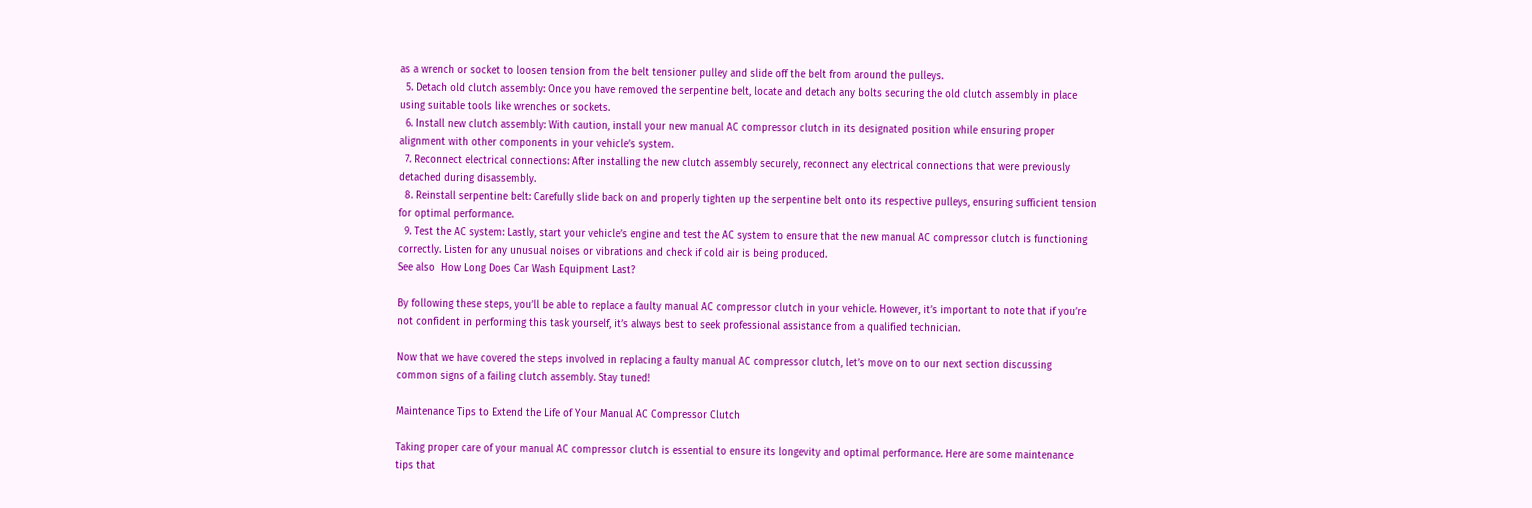as a wrench or socket to loosen tension from the belt tensioner pulley and slide off the belt from around the pulleys.
  5. Detach old clutch assembly: Once you have removed the serpentine belt, locate and detach any bolts securing the old clutch assembly in place using suitable tools like wrenches or sockets.
  6. Install new clutch assembly: With caution, install your new manual AC compressor clutch in its designated position while ensuring proper alignment with other components in your vehicle’s system.
  7. Reconnect electrical connections: After installing the new clutch assembly securely, reconnect any electrical connections that were previously detached during disassembly.
  8. Reinstall serpentine belt: Carefully slide back on and properly tighten up the serpentine belt onto its respective pulleys, ensuring sufficient tension for optimal performance.
  9. Test the AC system: Lastly, start your vehicle’s engine and test the AC system to ensure that the new manual AC compressor clutch is functioning correctly. Listen for any unusual noises or vibrations and check if cold air is being produced.
See also  How Long Does Car Wash Equipment Last?

By following these steps, you’ll be able to replace a faulty manual AC compressor clutch in your vehicle. However, it’s important to note that if you’re not confident in performing this task yourself, it’s always best to seek professional assistance from a qualified technician.

Now that we have covered the steps involved in replacing a faulty manual AC compressor clutch, let’s move on to our next section discussing common signs of a failing clutch assembly. Stay tuned!

Maintenance Tips to Extend the Life of Your Manual AC Compressor Clutch

Taking proper care of your manual AC compressor clutch is essential to ensure its longevity and optimal performance. Here are some maintenance tips that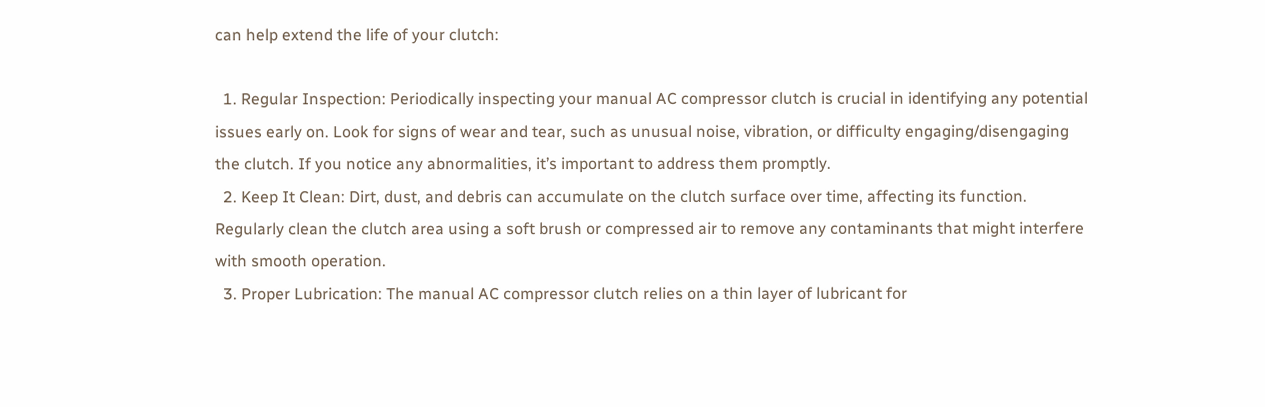can help extend the life of your clutch:

  1. Regular Inspection: Periodically inspecting your manual AC compressor clutch is crucial in identifying any potential issues early on. Look for signs of wear and tear, such as unusual noise, vibration, or difficulty engaging/disengaging the clutch. If you notice any abnormalities, it’s important to address them promptly.
  2. Keep It Clean: Dirt, dust, and debris can accumulate on the clutch surface over time, affecting its function. Regularly clean the clutch area using a soft brush or compressed air to remove any contaminants that might interfere with smooth operation.
  3. Proper Lubrication: The manual AC compressor clutch relies on a thin layer of lubricant for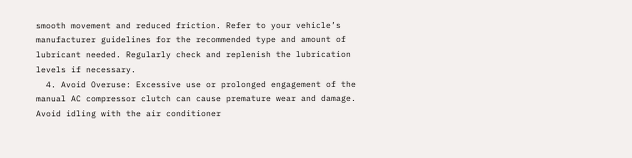smooth movement and reduced friction. Refer to your vehicle’s manufacturer guidelines for the recommended type and amount of lubricant needed. Regularly check and replenish the lubrication levels if necessary.
  4. Avoid Overuse: Excessive use or prolonged engagement of the manual AC compressor clutch can cause premature wear and damage. Avoid idling with the air conditioner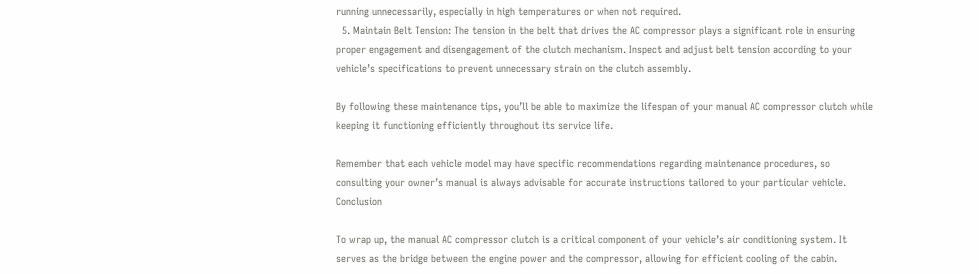running unnecessarily, especially in high temperatures or when not required.
  5. Maintain Belt Tension: The tension in the belt that drives the AC compressor plays a significant role in ensuring proper engagement and disengagement of the clutch mechanism. Inspect and adjust belt tension according to your vehicle’s specifications to prevent unnecessary strain on the clutch assembly.

By following these maintenance tips, you’ll be able to maximize the lifespan of your manual AC compressor clutch while keeping it functioning efficiently throughout its service life.

Remember that each vehicle model may have specific recommendations regarding maintenance procedures, so consulting your owner’s manual is always advisable for accurate instructions tailored to your particular vehicle. Conclusion

To wrap up, the manual AC compressor clutch is a critical component of your vehicle’s air conditioning system. It serves as the bridge between the engine power and the compressor, allowing for efficient cooling of the cabin.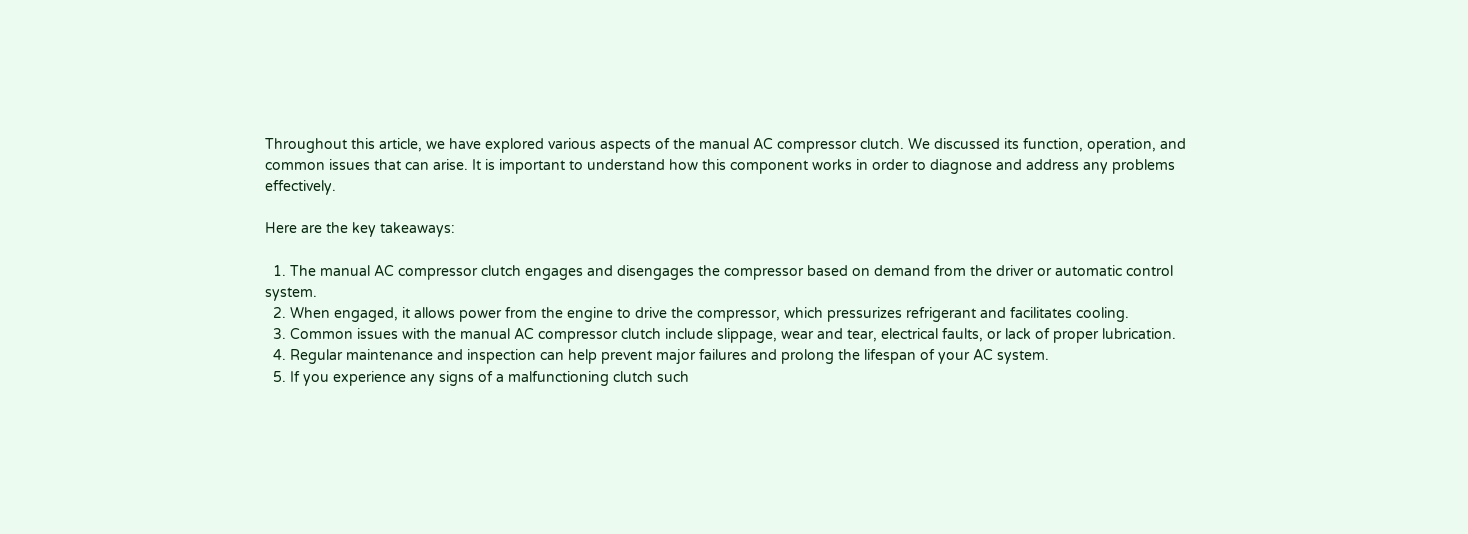Throughout this article, we have explored various aspects of the manual AC compressor clutch. We discussed its function, operation, and common issues that can arise. It is important to understand how this component works in order to diagnose and address any problems effectively.

Here are the key takeaways:

  1. The manual AC compressor clutch engages and disengages the compressor based on demand from the driver or automatic control system.
  2. When engaged, it allows power from the engine to drive the compressor, which pressurizes refrigerant and facilitates cooling.
  3. Common issues with the manual AC compressor clutch include slippage, wear and tear, electrical faults, or lack of proper lubrication.
  4. Regular maintenance and inspection can help prevent major failures and prolong the lifespan of your AC system.
  5. If you experience any signs of a malfunctioning clutch such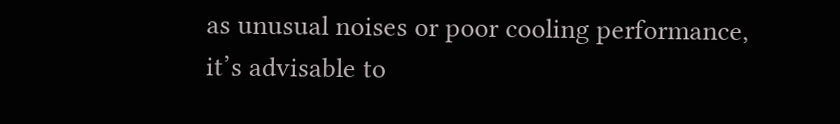as unusual noises or poor cooling performance, it’s advisable to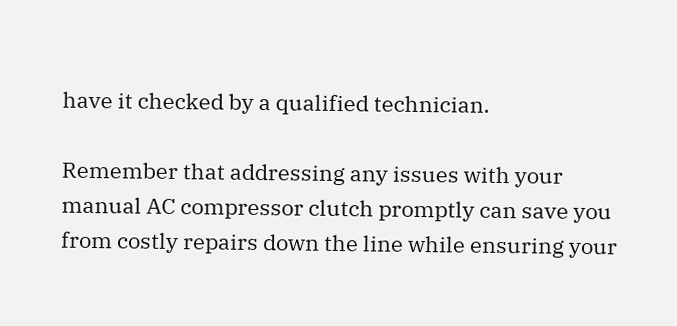have it checked by a qualified technician.

Remember that addressing any issues with your manual AC compressor clutch promptly can save you from costly repairs down the line while ensuring your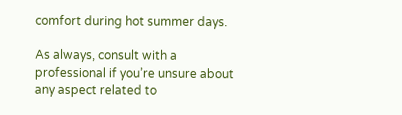comfort during hot summer days.

As always, consult with a professional if you’re unsure about any aspect related to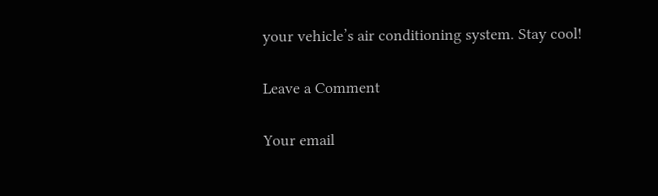your vehicle’s air conditioning system. Stay cool!

Leave a Comment

Your email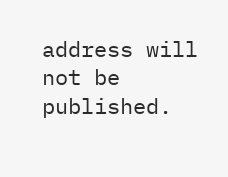address will not be published.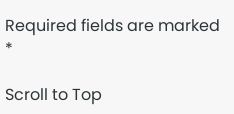Required fields are marked *

Scroll to Top